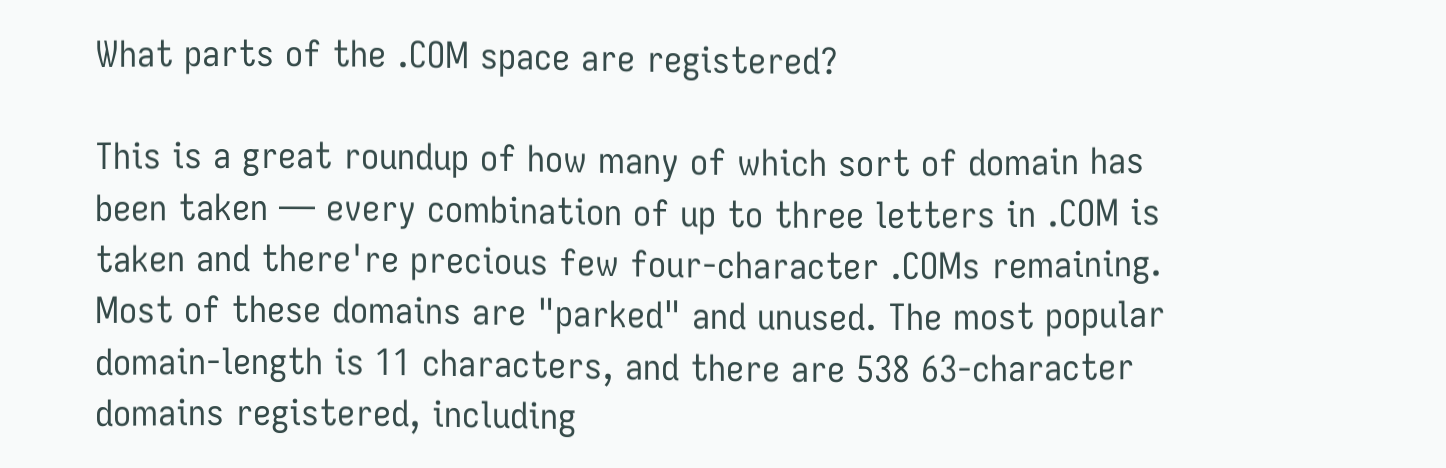What parts of the .COM space are registered?

This is a great roundup of how many of which sort of domain has been taken — every combination of up to three letters in .COM is taken and there're precious few four-character .COMs remaining. Most of these domains are "parked" and unused. The most popular domain-length is 11 characters, and there are 538 63-character domains registered, including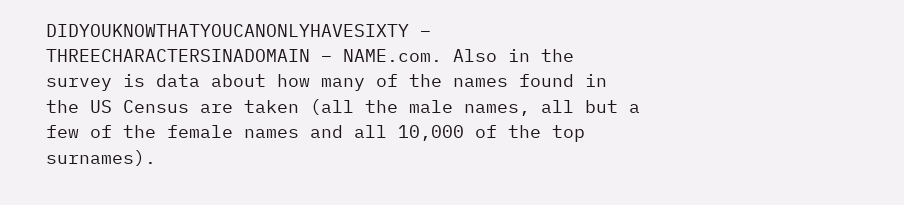DIDYOUKNOWTHATYOUCANONLYHAVESIXTY – THREECHARACTERSINADOMAIN – NAME.com. Also in the survey is data about how many of the names found in the US Census are taken (all the male names, all but a few of the female names and all 10,000 of the top surnames).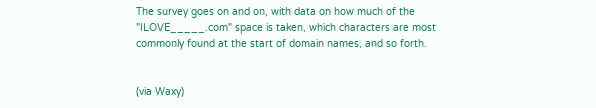The survey goes on and on, with data on how much of the "ILOVE_____.com" space is taken, which characters are most commonly found at the start of domain names, and so forth.


(via Waxy)